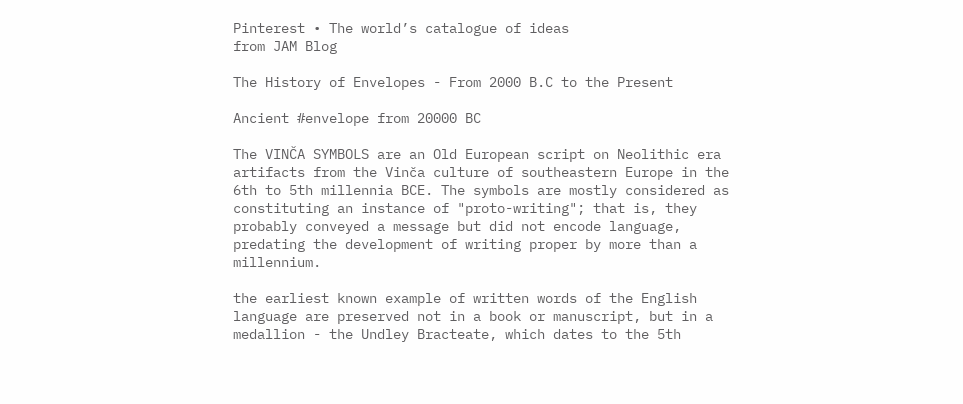Pinterest • The world’s catalogue of ideas
from JAM Blog

The History of Envelopes - From 2000 B.C to the Present

Ancient #envelope from 20000 BC

The VINČA SYMBOLS are an Old European script on Neolithic era artifacts from the Vinča culture of southeastern Europe in the 6th to 5th millennia BCE. The symbols are mostly considered as constituting an instance of "proto-writing"; that is, they probably conveyed a message but did not encode language, predating the development of writing proper by more than a millennium.

the earliest known example of written words of the English language are preserved not in a book or manuscript, but in a medallion - the Undley Bracteate, which dates to the 5th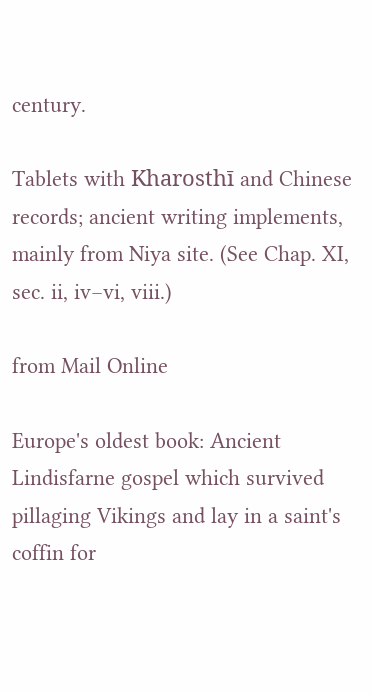century.

Tablets with Kharosthī and Chinese records; ancient writing implements, mainly from Niya site. (See Chap. XI, sec. ii, iv–vi, viii.)

from Mail Online

Europe's oldest book: Ancient Lindisfarne gospel which survived pillaging Vikings and lay in a saint's coffin for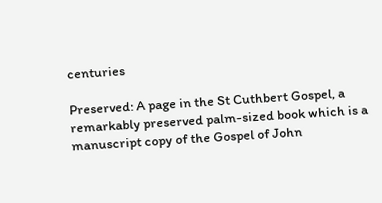centuries

Preserved: A page in the St Cuthbert Gospel, a remarkably preserved palm-sized book which is a manuscript copy of the Gospel of John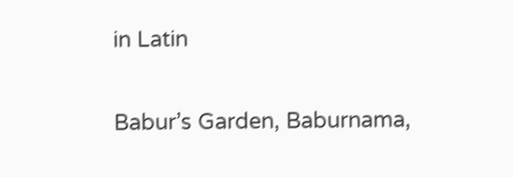in Latin

Babur’s Garden, Baburnama,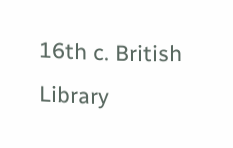16th c. British Library